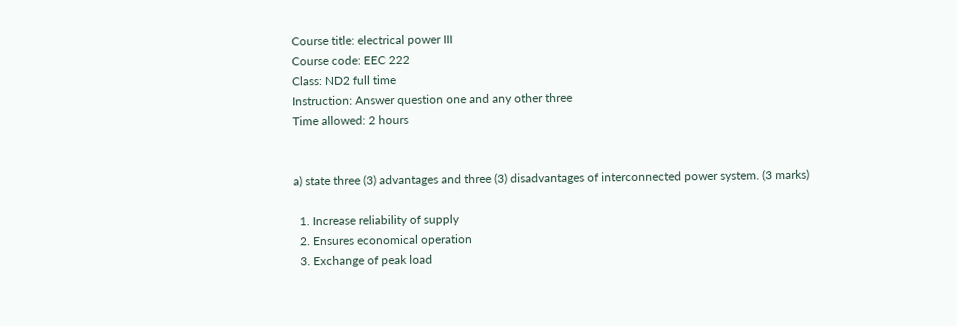Course title: electrical power III
Course code: EEC 222
Class: ND2 full time
Instruction: Answer question one and any other three
Time allowed: 2 hours


a) state three (3) advantages and three (3) disadvantages of interconnected power system. (3 marks)

  1. Increase reliability of supply
  2. Ensures economical operation
  3. Exchange of peak load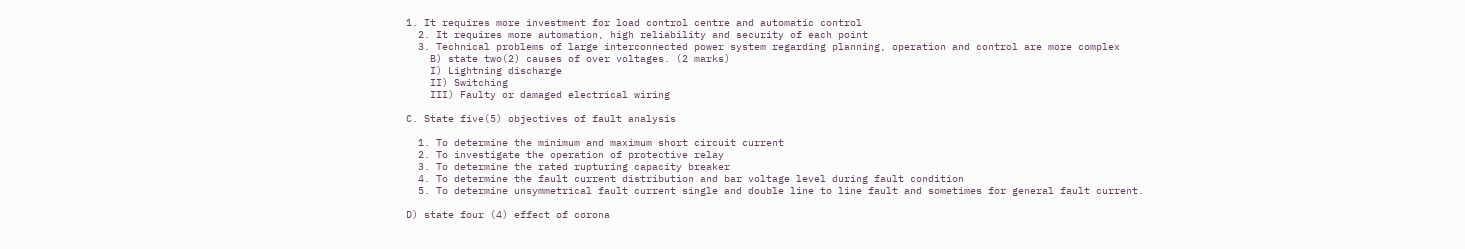1. It requires more investment for load control centre and automatic control
  2. It requires more automation, high reliability and security of each point
  3. Technical problems of large interconnected power system regarding planning, operation and control are more complex
    B) state two(2) causes of over voltages. (2 marks)
    I) Lightning discharge
    II) Switching
    III) Faulty or damaged electrical wiring

C. State five(5) objectives of fault analysis

  1. To determine the minimum and maximum short circuit current
  2. To investigate the operation of protective relay
  3. To determine the rated rupturing capacity breaker
  4. To determine the fault current distribution and bar voltage level during fault condition
  5. To determine unsymmetrical fault current single and double line to line fault and sometimes for general fault current.

D) state four (4) effect of corona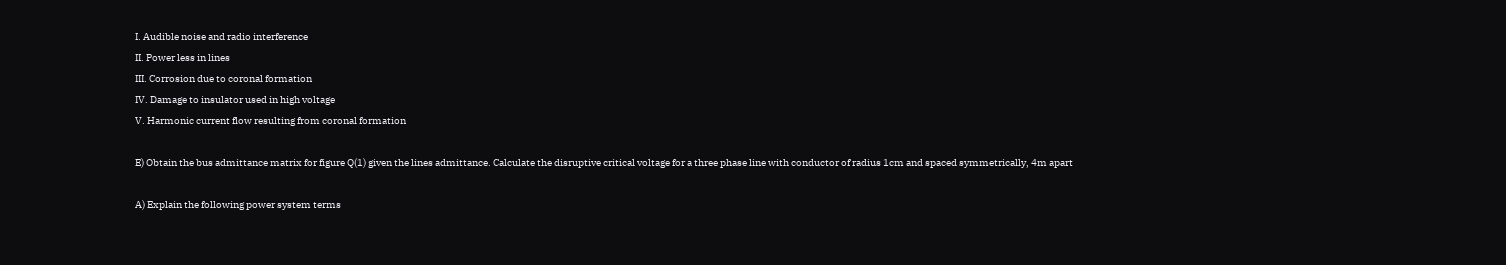I. Audible noise and radio interference
II. Power less in lines
III. Corrosion due to coronal formation
IV. Damage to insulator used in high voltage
V. Harmonic current flow resulting from coronal formation

E) Obtain the bus admittance matrix for figure Q(1) given the lines admittance. Calculate the disruptive critical voltage for a three phase line with conductor of radius 1cm and spaced symmetrically, 4m apart

A) Explain the following power system terms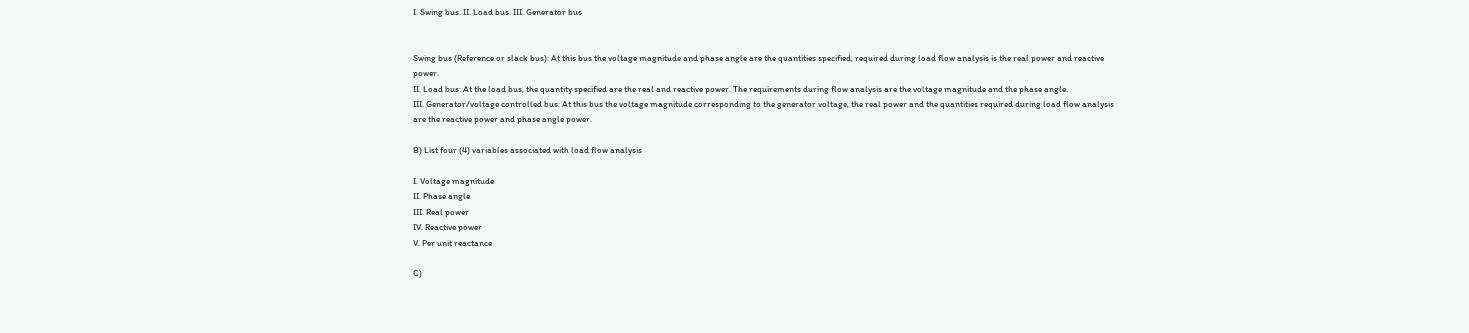I. Swing bus. II. Load bus. III. Generator bus


Swing bus (Reference or slack bus): At this bus the voltage magnitude and phase angle are the quantities specified, required during load flow analysis is the real power and reactive power.
II. Load bus: At the load bus, the quantity specified are the real and reactive power. The requirements during flow analysis are the voltage magnitude and the phase angle.
III. Generator/voltage controlled bus: At this bus the voltage magnitude corresponding to the generator voltage, the real power and the quantities required during load flow analysis are the reactive power and phase angle power.

B) List four (4) variables associated with load flow analysis

I. Voltage magnitude
II. Phase angle
III. Real power
IV. Reactive power
V. Per unit reactance

C)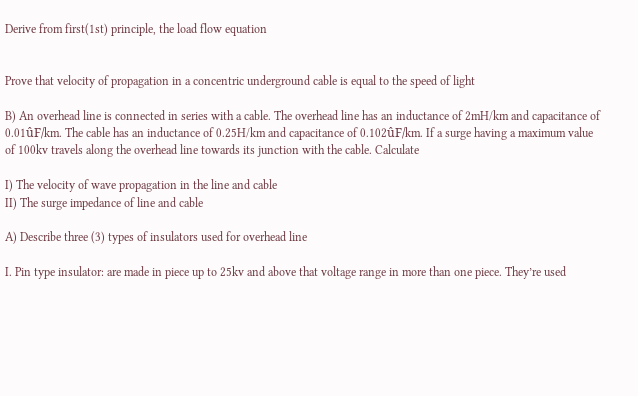Derive from first(1st) principle, the load flow equation


Prove that velocity of propagation in a concentric underground cable is equal to the speed of light

B) An overhead line is connected in series with a cable. The overhead line has an inductance of 2mH/km and capacitance of 0.01ûF/km. The cable has an inductance of 0.25H/km and capacitance of 0.102ûF/km. If a surge having a maximum value of 100kv travels along the overhead line towards its junction with the cable. Calculate

I) The velocity of wave propagation in the line and cable
II) The surge impedance of line and cable

A) Describe three (3) types of insulators used for overhead line

I. Pin type insulator: are made in piece up to 25kv and above that voltage range in more than one piece. They’re used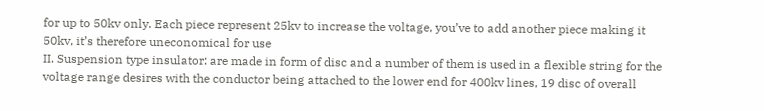for up to 50kv only. Each piece represent 25kv to increase the voltage, you’ve to add another piece making it 50kv, it’s therefore uneconomical for use
II. Suspension type insulator: are made in form of disc and a number of them is used in a flexible string for the voltage range desires with the conductor being attached to the lower end for 400kv lines, 19 disc of overall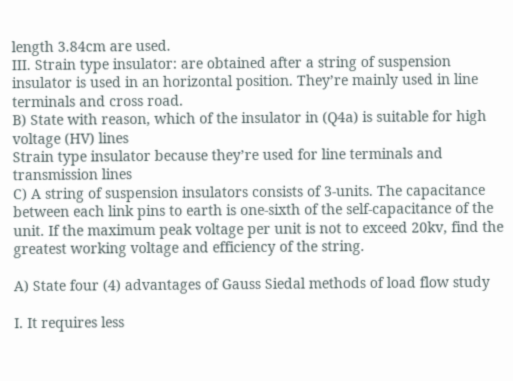length 3.84cm are used.
III. Strain type insulator: are obtained after a string of suspension insulator is used in an horizontal position. They’re mainly used in line terminals and cross road.
B) State with reason, which of the insulator in (Q4a) is suitable for high voltage (HV) lines
Strain type insulator because they’re used for line terminals and transmission lines
C) A string of suspension insulators consists of 3-units. The capacitance between each link pins to earth is one-sixth of the self-capacitance of the unit. If the maximum peak voltage per unit is not to exceed 20kv, find the greatest working voltage and efficiency of the string.

A) State four (4) advantages of Gauss Siedal methods of load flow study

I. It requires less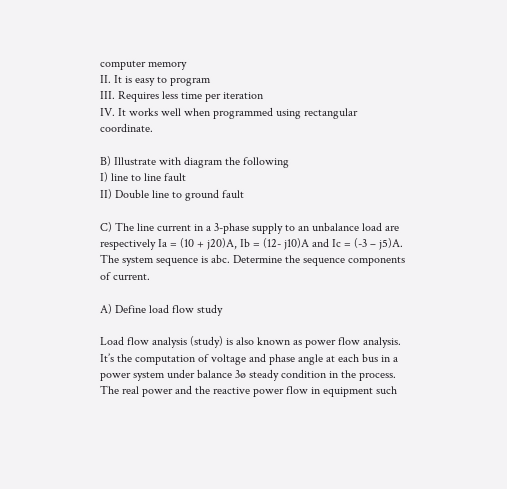computer memory
II. It is easy to program
III. Requires less time per iteration
IV. It works well when programmed using rectangular coordinate.

B) Illustrate with diagram the following
I) line to line fault
II) Double line to ground fault

C) The line current in a 3-phase supply to an unbalance load are respectively Ia = (10 + j20)A, Ib = (12- j10)A and Ic = (-3 – j5)A. The system sequence is abc. Determine the sequence components of current.

A) Define load flow study

Load flow analysis (study) is also known as power flow analysis. It’s the computation of voltage and phase angle at each bus in a power system under balance 3ø steady condition in the process. The real power and the reactive power flow in equipment such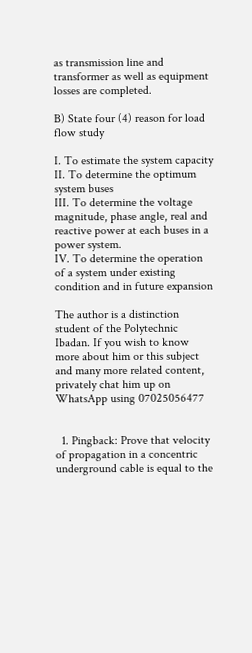as transmission line and transformer as well as equipment losses are completed.

B) State four (4) reason for load flow study

I. To estimate the system capacity
II. To determine the optimum system buses
III. To determine the voltage magnitude, phase angle, real and reactive power at each buses in a power system.
IV. To determine the operation of a system under existing condition and in future expansion

The author is a distinction student of the Polytechnic Ibadan. If you wish to know more about him or this subject and many more related content, privately chat him up on WhatsApp using 07025056477


  1. Pingback: Prove that velocity of propagation in a concentric underground cable is equal to the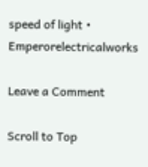speed of light • Emperorelectricalworks

Leave a Comment

Scroll to Top